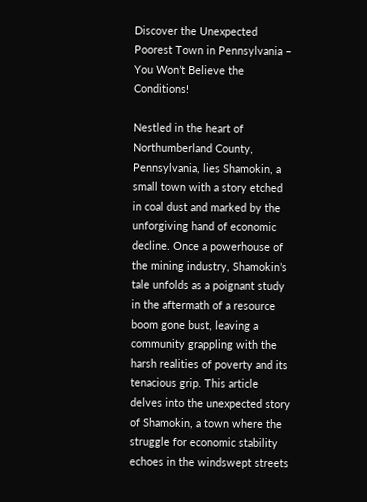Discover the Unexpected Poorest Town in Pennsylvania – You Won’t Believe the Conditions!

Nestled in the heart of Northumberland County, Pennsylvania, lies Shamokin, a small town with a story etched in coal dust and marked by the unforgiving hand of economic decline. Once a powerhouse of the mining industry, Shamokin’s tale unfolds as a poignant study in the aftermath of a resource boom gone bust, leaving a community grappling with the harsh realities of poverty and its tenacious grip. This article delves into the unexpected story of Shamokin, a town where the struggle for economic stability echoes in the windswept streets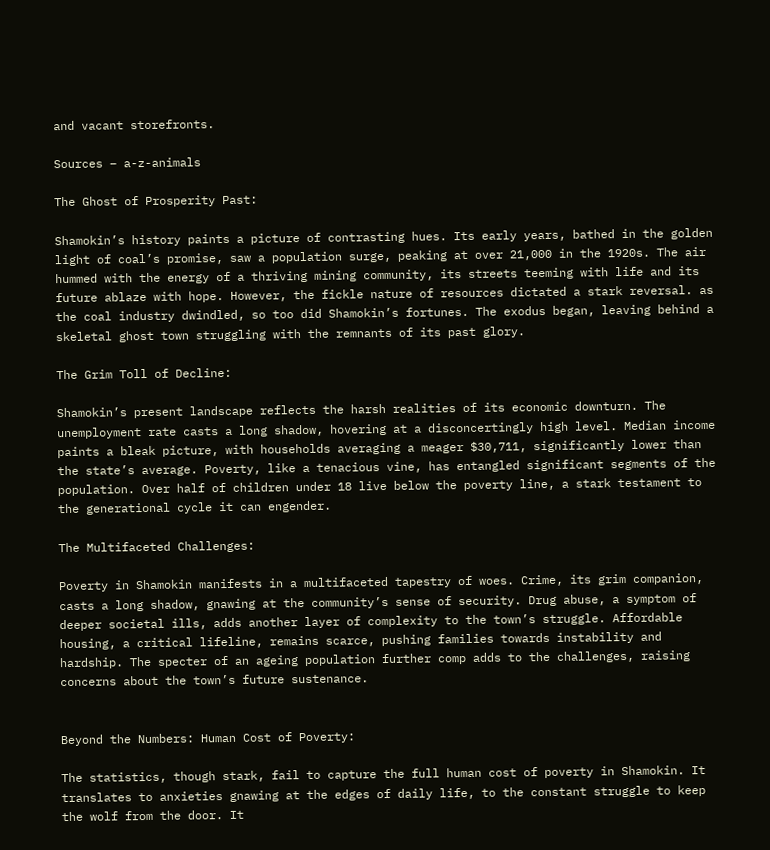and vacant storefronts.

Sources – a-z-animals

The Ghost of Prosperity Past:

Shamokin’s history paints a picture of contrasting hues. Its early years, bathed in the golden light of coal’s promise, saw a population surge, peaking at over 21,000 in the 1920s. The air hummed with the energy of a thriving mining community, its streets teeming with life and its future ablaze with hope. However, the fickle nature of resources dictated a stark reversal. as the coal industry dwindled, so too did Shamokin’s fortunes. The exodus began, leaving behind a skeletal ghost town struggling with the remnants of its past glory.

The Grim Toll of Decline:

Shamokin’s present landscape reflects the harsh realities of its economic downturn. The unemployment rate casts a long shadow, hovering at a disconcertingly high level. Median income paints a bleak picture, with households averaging a meager $30,711, significantly lower than the state’s average. Poverty, like a tenacious vine, has entangled significant segments of the population. Over half of children under 18 live below the poverty line, a stark testament to the generational cycle it can engender.

The Multifaceted Challenges:

Poverty in Shamokin manifests in a multifaceted tapestry of woes. Crime, its grim companion, casts a long shadow, gnawing at the community’s sense of security. Drug abuse, a symptom of deeper societal ills, adds another layer of complexity to the town’s struggle. Affordable housing, a critical lifeline, remains scarce, pushing families towards instability and hardship. The specter of an ageing population further comp adds to the challenges, raising concerns about the town’s future sustenance.


Beyond the Numbers: Human Cost of Poverty:

The statistics, though stark, fail to capture the full human cost of poverty in Shamokin. It translates to anxieties gnawing at the edges of daily life, to the constant struggle to keep the wolf from the door. It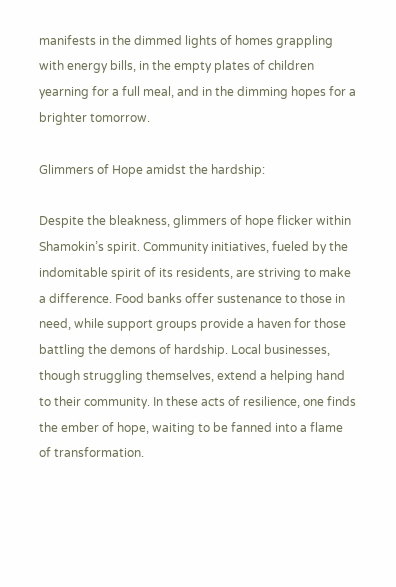manifests in the dimmed lights of homes grappling with energy bills, in the empty plates of children yearning for a full meal, and in the dimming hopes for a brighter tomorrow.

Glimmers of Hope amidst the hardship:

Despite the bleakness, glimmers of hope flicker within Shamokin’s spirit. Community initiatives, fueled by the indomitable spirit of its residents, are striving to make a difference. Food banks offer sustenance to those in need, while support groups provide a haven for those battling the demons of hardship. Local businesses, though struggling themselves, extend a helping hand to their community. In these acts of resilience, one finds the ember of hope, waiting to be fanned into a flame of transformation.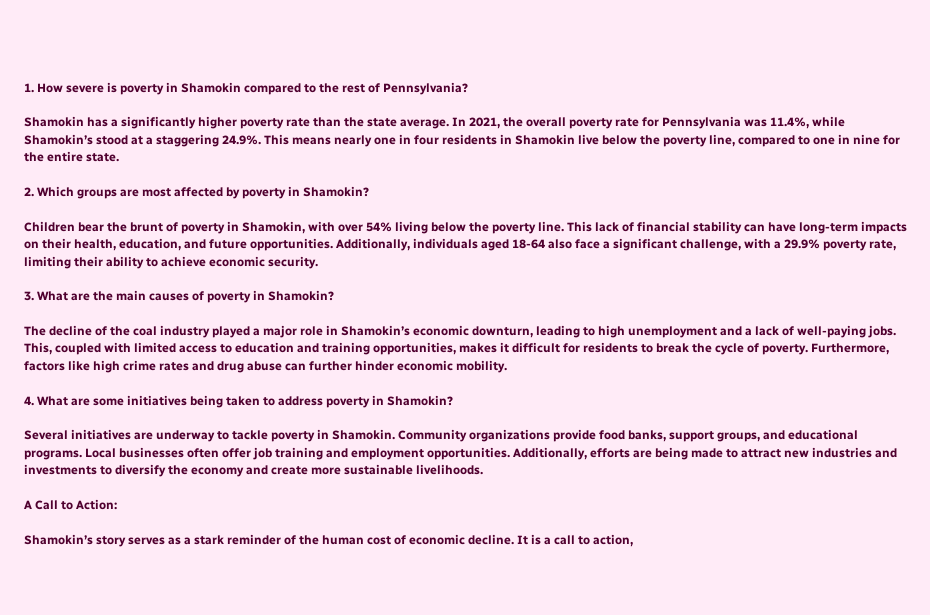1. How severe is poverty in Shamokin compared to the rest of Pennsylvania?

Shamokin has a significantly higher poverty rate than the state average. In 2021, the overall poverty rate for Pennsylvania was 11.4%, while Shamokin’s stood at a staggering 24.9%. This means nearly one in four residents in Shamokin live below the poverty line, compared to one in nine for the entire state.

2. Which groups are most affected by poverty in Shamokin?

Children bear the brunt of poverty in Shamokin, with over 54% living below the poverty line. This lack of financial stability can have long-term impacts on their health, education, and future opportunities. Additionally, individuals aged 18-64 also face a significant challenge, with a 29.9% poverty rate, limiting their ability to achieve economic security.

3. What are the main causes of poverty in Shamokin?

The decline of the coal industry played a major role in Shamokin’s economic downturn, leading to high unemployment and a lack of well-paying jobs. This, coupled with limited access to education and training opportunities, makes it difficult for residents to break the cycle of poverty. Furthermore, factors like high crime rates and drug abuse can further hinder economic mobility.

4. What are some initiatives being taken to address poverty in Shamokin?

Several initiatives are underway to tackle poverty in Shamokin. Community organizations provide food banks, support groups, and educational programs. Local businesses often offer job training and employment opportunities. Additionally, efforts are being made to attract new industries and investments to diversify the economy and create more sustainable livelihoods.

A Call to Action:

Shamokin’s story serves as a stark reminder of the human cost of economic decline. It is a call to action,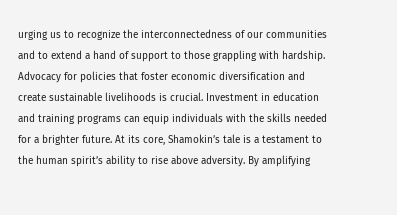urging us to recognize the interconnectedness of our communities and to extend a hand of support to those grappling with hardship. Advocacy for policies that foster economic diversification and create sustainable livelihoods is crucial. Investment in education and training programs can equip individuals with the skills needed for a brighter future. At its core, Shamokin’s tale is a testament to the human spirit’s ability to rise above adversity. By amplifying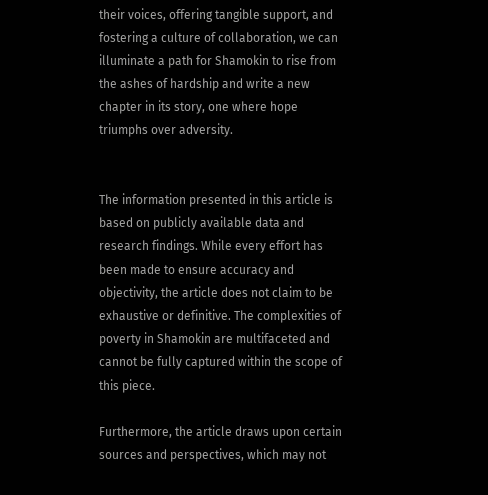their voices, offering tangible support, and fostering a culture of collaboration, we can illuminate a path for Shamokin to rise from the ashes of hardship and write a new chapter in its story, one where hope triumphs over adversity.


The information presented in this article is based on publicly available data and research findings. While every effort has been made to ensure accuracy and objectivity, the article does not claim to be exhaustive or definitive. The complexities of poverty in Shamokin are multifaceted and cannot be fully captured within the scope of this piece.

Furthermore, the article draws upon certain sources and perspectives, which may not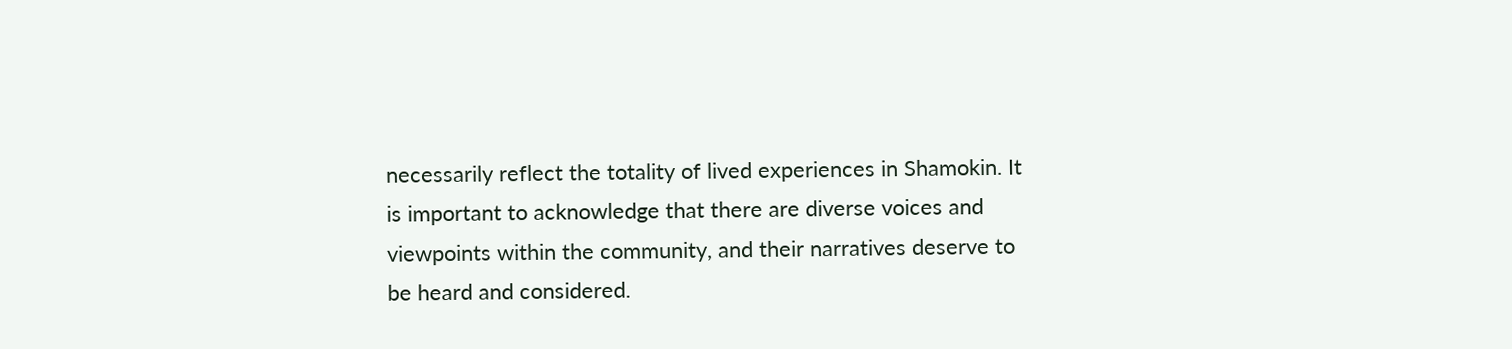necessarily reflect the totality of lived experiences in Shamokin. It is important to acknowledge that there are diverse voices and viewpoints within the community, and their narratives deserve to be heard and considered.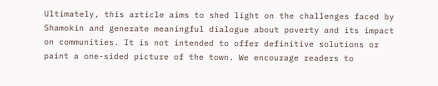Ultimately, this article aims to shed light on the challenges faced by Shamokin and generate meaningful dialogue about poverty and its impact on communities. It is not intended to offer definitive solutions or paint a one-sided picture of the town. We encourage readers to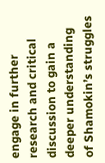engage in further research and critical discussion to gain a deeper understanding of Shamokin’s struggles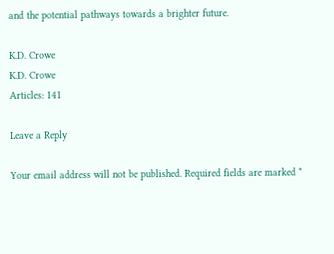and the potential pathways towards a brighter future.

K.D. Crowe
K.D. Crowe
Articles: 141

Leave a Reply

Your email address will not be published. Required fields are marked *